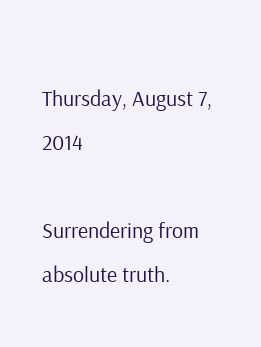Thursday, August 7, 2014

Surrendering from absolute truth.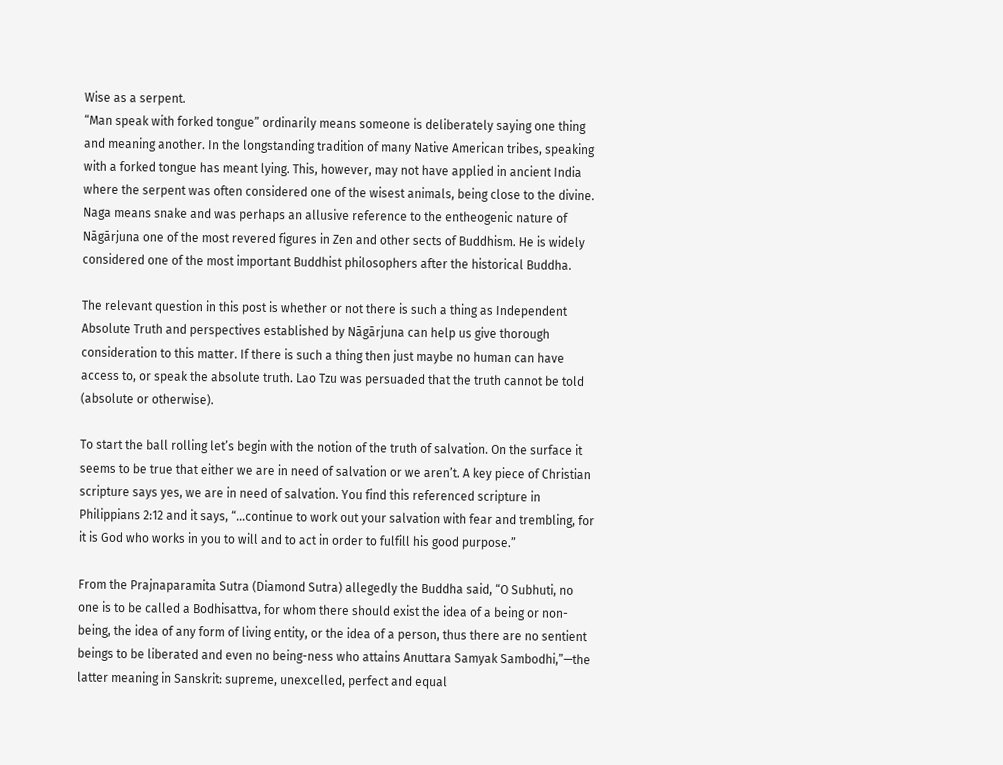Wise as a serpent.
“Man speak with forked tongue” ordinarily means someone is deliberately saying one thing and meaning another. In the longstanding tradition of many Native American tribes, speaking with a forked tongue has meant lying. This, however, may not have applied in ancient India where the serpent was often considered one of the wisest animals, being close to the divine. Naga means snake and was perhaps an allusive reference to the entheogenic nature of Nāgārjuna one of the most revered figures in Zen and other sects of Buddhism. He is widely considered one of the most important Buddhist philosophers after the historical Buddha.

The relevant question in this post is whether or not there is such a thing as Independent Absolute Truth and perspectives established by Nāgārjuna can help us give thorough consideration to this matter. If there is such a thing then just maybe no human can have access to, or speak the absolute truth. Lao Tzu was persuaded that the truth cannot be told (absolute or otherwise).

To start the ball rolling let’s begin with the notion of the truth of salvation. On the surface it seems to be true that either we are in need of salvation or we aren’t. A key piece of Christian scripture says yes, we are in need of salvation. You find this referenced scripture in Philippians 2:12 and it says, “…continue to work out your salvation with fear and trembling, for it is God who works in you to will and to act in order to fulfill his good purpose.”

From the Prajnaparamita Sutra (Diamond Sutra) allegedly the Buddha said, “O Subhuti, no one is to be called a Bodhisattva, for whom there should exist the idea of a being or non-being, the idea of any form of living entity, or the idea of a person, thus there are no sentient beings to be liberated and even no being-ness who attains Anuttara Samyak Sambodhi,”—the latter meaning in Sanskrit: supreme, unexcelled, perfect and equal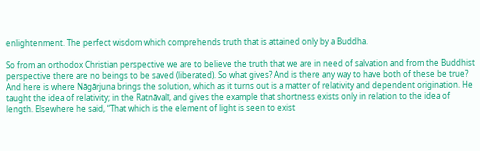enlightenment. The perfect wisdom which comprehends truth that is attained only by a Buddha.

So from an orthodox Christian perspective we are to believe the truth that we are in need of salvation and from the Buddhist perspective there are no beings to be saved (liberated). So what gives? And is there any way to have both of these be true? And here is where Nāgārjuna brings the solution, which as it turns out is a matter of relativity and dependent origination. He taught the idea of relativity; in the Ratnāvalī, and gives the example that shortness exists only in relation to the idea of length. Elsewhere he said, “That which is the element of light is seen to exist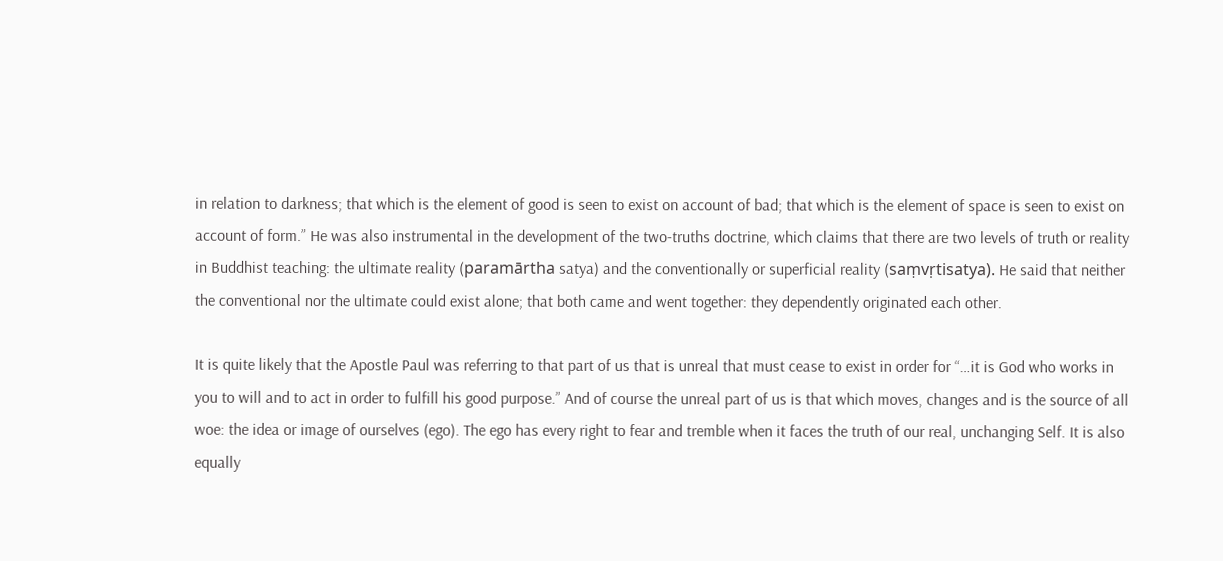in relation to darkness; that which is the element of good is seen to exist on account of bad; that which is the element of space is seen to exist on account of form.” He was also instrumental in the development of the two-truths doctrine, which claims that there are two levels of truth or reality in Buddhist teaching: the ultimate reality (paramārtha satya) and the conventionally or superficial reality (saṃvṛtisatya). He said that neither the conventional nor the ultimate could exist alone; that both came and went together: they dependently originated each other.

It is quite likely that the Apostle Paul was referring to that part of us that is unreal that must cease to exist in order for “…it is God who works in you to will and to act in order to fulfill his good purpose.” And of course the unreal part of us is that which moves, changes and is the source of all woe: the idea or image of ourselves (ego). The ego has every right to fear and tremble when it faces the truth of our real, unchanging Self. It is also equally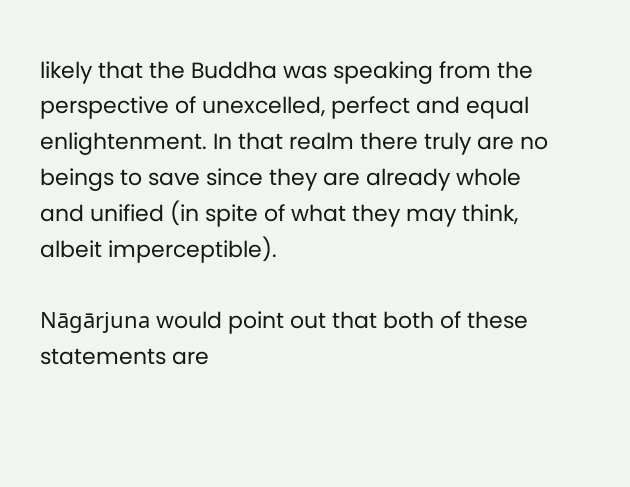likely that the Buddha was speaking from the perspective of unexcelled, perfect and equal enlightenment. In that realm there truly are no beings to save since they are already whole and unified (in spite of what they may think, albeit imperceptible).

Nāgārjuna would point out that both of these statements are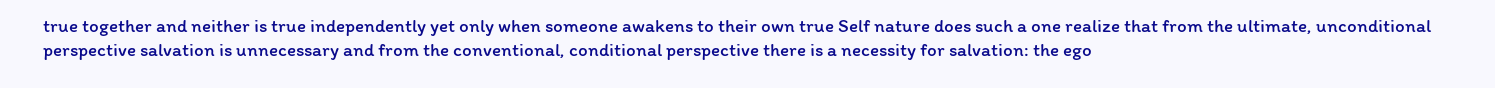true together and neither is true independently yet only when someone awakens to their own true Self nature does such a one realize that from the ultimate, unconditional perspective salvation is unnecessary and from the conventional, conditional perspective there is a necessity for salvation: the ego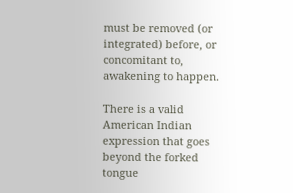must be removed (or integrated) before, or concomitant to, awakening to happen.

There is a valid American Indian expression that goes beyond the forked tongue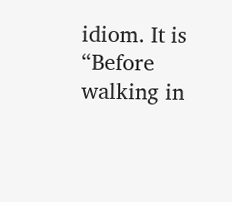idiom. It is “Before walking in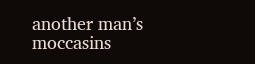another man’s moccasins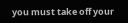you must take off your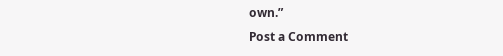own.”
Post a Comment